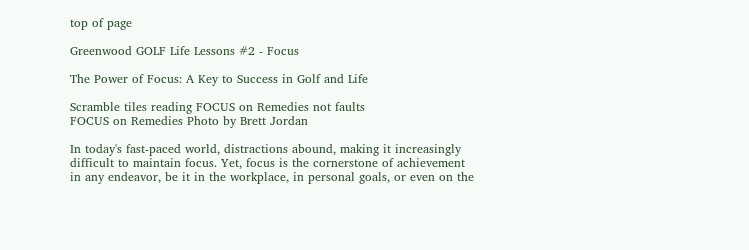top of page

Greenwood GOLF Life Lessons #2 - Focus

The Power of Focus: A Key to Success in Golf and Life

Scramble tiles reading FOCUS on Remedies not faults
FOCUS on Remedies Photo by Brett Jordan

In today's fast-paced world, distractions abound, making it increasingly difficult to maintain focus. Yet, focus is the cornerstone of achievement in any endeavor, be it in the workplace, in personal goals, or even on the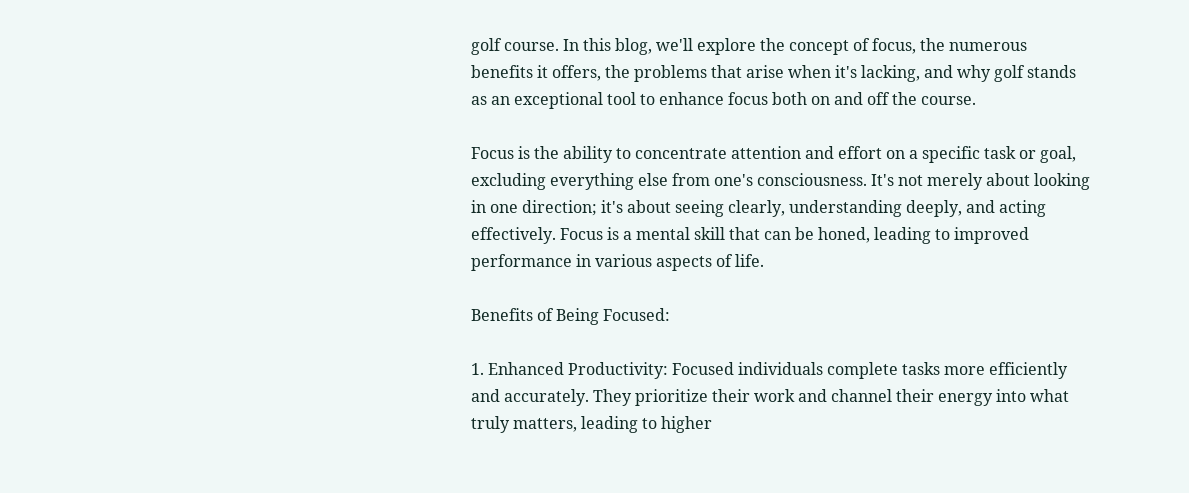golf course. In this blog, we'll explore the concept of focus, the numerous benefits it offers, the problems that arise when it's lacking, and why golf stands as an exceptional tool to enhance focus both on and off the course.

Focus is the ability to concentrate attention and effort on a specific task or goal, excluding everything else from one's consciousness. It's not merely about looking in one direction; it's about seeing clearly, understanding deeply, and acting effectively. Focus is a mental skill that can be honed, leading to improved performance in various aspects of life.

Benefits of Being Focused:

1. Enhanced Productivity: Focused individuals complete tasks more efficiently and accurately. They prioritize their work and channel their energy into what truly matters, leading to higher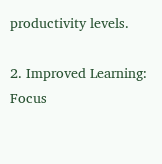productivity levels.

2. Improved Learning: Focus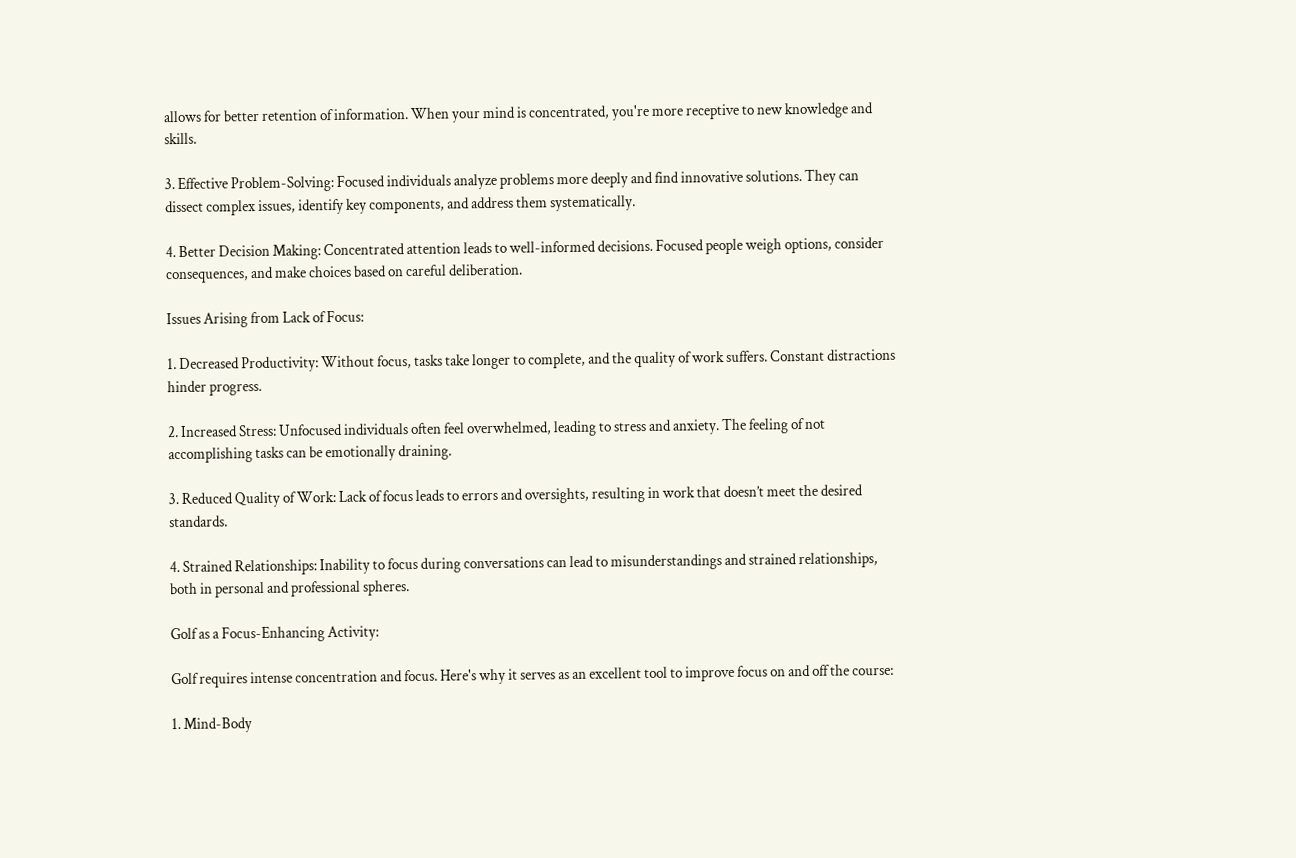allows for better retention of information. When your mind is concentrated, you're more receptive to new knowledge and skills.

3. Effective Problem-Solving: Focused individuals analyze problems more deeply and find innovative solutions. They can dissect complex issues, identify key components, and address them systematically.

4. Better Decision Making: Concentrated attention leads to well-informed decisions. Focused people weigh options, consider consequences, and make choices based on careful deliberation.

Issues Arising from Lack of Focus:

1. Decreased Productivity: Without focus, tasks take longer to complete, and the quality of work suffers. Constant distractions hinder progress.

2. Increased Stress: Unfocused individuals often feel overwhelmed, leading to stress and anxiety. The feeling of not accomplishing tasks can be emotionally draining.

3. Reduced Quality of Work: Lack of focus leads to errors and oversights, resulting in work that doesn’t meet the desired standards.

4. Strained Relationships: Inability to focus during conversations can lead to misunderstandings and strained relationships, both in personal and professional spheres.

Golf as a Focus-Enhancing Activity:

Golf requires intense concentration and focus. Here's why it serves as an excellent tool to improve focus on and off the course:

1. Mind-Body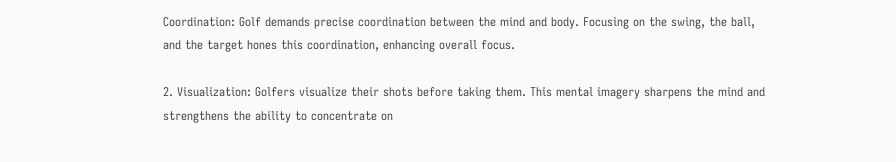Coordination: Golf demands precise coordination between the mind and body. Focusing on the swing, the ball, and the target hones this coordination, enhancing overall focus.

2. Visualization: Golfers visualize their shots before taking them. This mental imagery sharpens the mind and strengthens the ability to concentrate on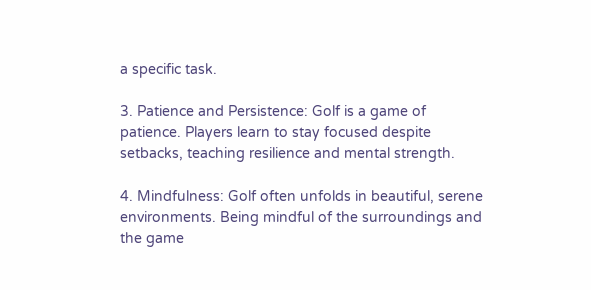a specific task.

3. Patience and Persistence: Golf is a game of patience. Players learn to stay focused despite setbacks, teaching resilience and mental strength.

4. Mindfulness: Golf often unfolds in beautiful, serene environments. Being mindful of the surroundings and the game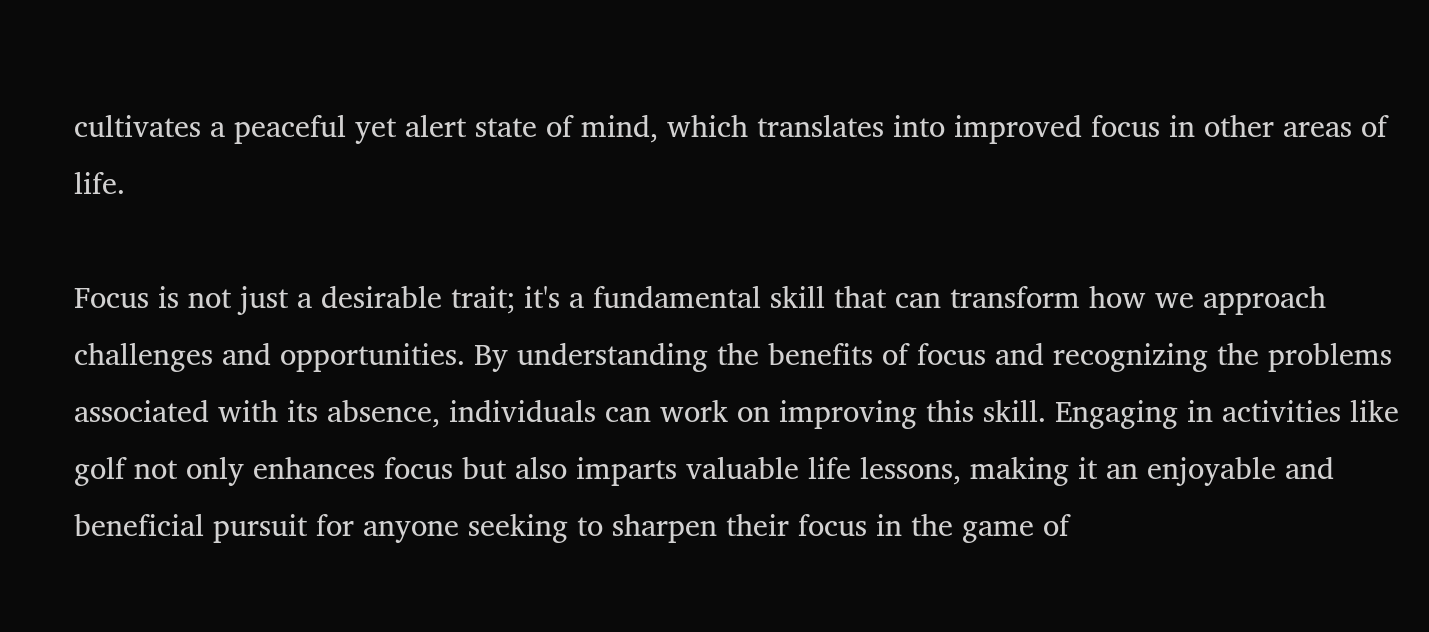cultivates a peaceful yet alert state of mind, which translates into improved focus in other areas of life.

Focus is not just a desirable trait; it's a fundamental skill that can transform how we approach challenges and opportunities. By understanding the benefits of focus and recognizing the problems associated with its absence, individuals can work on improving this skill. Engaging in activities like golf not only enhances focus but also imparts valuable life lessons, making it an enjoyable and beneficial pursuit for anyone seeking to sharpen their focus in the game of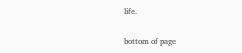life.


bottom of page